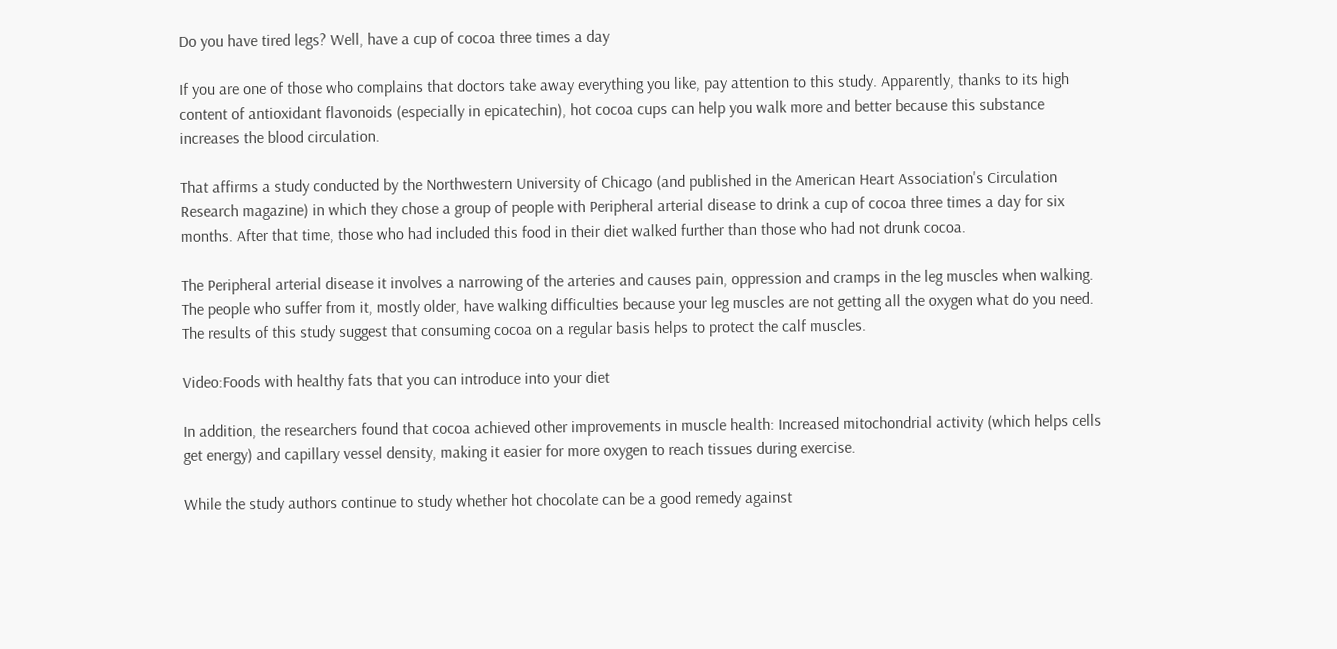Do you have tired legs? Well, have a cup of cocoa three times a day

If you are one of those who complains that doctors take away everything you like, pay attention to this study. Apparently, thanks to its high content of antioxidant flavonoids (especially in epicatechin), hot cocoa cups can help you walk more and better because this substance increases the blood circulation.

That affirms a study conducted by the Northwestern University of Chicago (and published in the American Heart Association's Circulation Research magazine) in which they chose a group of people with Peripheral arterial disease to drink a cup of cocoa three times a day for six months. After that time, those who had included this food in their diet walked further than those who had not drunk cocoa.

The Peripheral arterial disease it involves a narrowing of the arteries and causes pain, oppression and cramps in the leg muscles when walking. The people who suffer from it, mostly older, have walking difficulties because your leg muscles are not getting all the oxygen what do you need. The results of this study suggest that consuming cocoa on a regular basis helps to protect the calf muscles.

Video:Foods with healthy fats that you can introduce into your diet

In addition, the researchers found that cocoa achieved other improvements in muscle health: Increased mitochondrial activity (which helps cells get energy) and capillary vessel density, making it easier for more oxygen to reach tissues during exercise.

While the study authors continue to study whether hot chocolate can be a good remedy against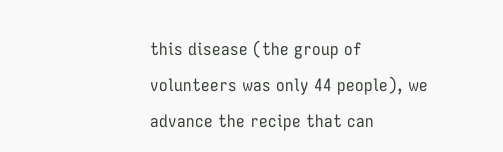this disease (the group of volunteers was only 44 people), we advance the recipe that can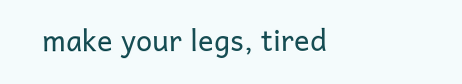make your legs, tired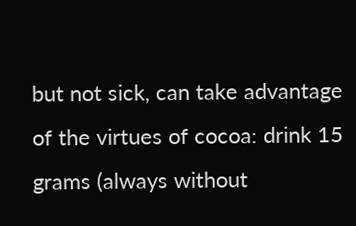but not sick, can take advantage of the virtues of cocoa: drink 15 grams (always without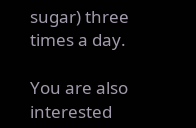sugar) three times a day.

You are also interested